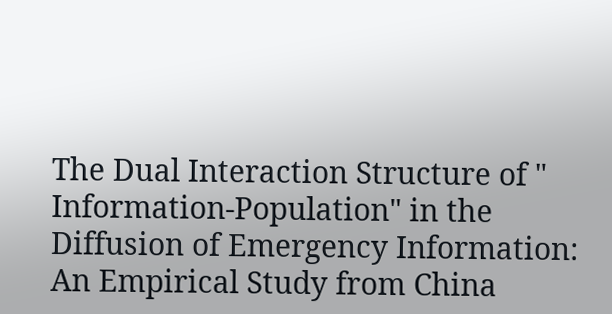The Dual Interaction Structure of " Information-Population" in the Diffusion of Emergency Information: An Empirical Study from China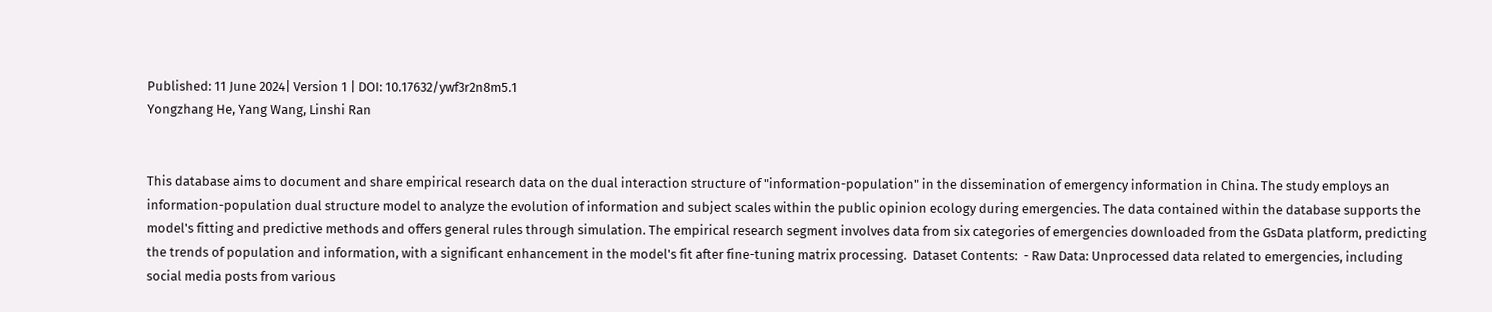Published: 11 June 2024| Version 1 | DOI: 10.17632/ywf3r2n8m5.1
Yongzhang He, Yang Wang, Linshi Ran


This database aims to document and share empirical research data on the dual interaction structure of "information-population" in the dissemination of emergency information in China. The study employs an information-population dual structure model to analyze the evolution of information and subject scales within the public opinion ecology during emergencies. The data contained within the database supports the model's fitting and predictive methods and offers general rules through simulation. The empirical research segment involves data from six categories of emergencies downloaded from the GsData platform, predicting the trends of population and information, with a significant enhancement in the model's fit after fine-tuning matrix processing.  Dataset Contents:  - Raw Data: Unprocessed data related to emergencies, including social media posts from various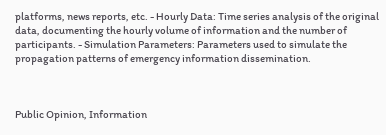platforms, news reports, etc. - Hourly Data: Time series analysis of the original data, documenting the hourly volume of information and the number of participants. - Simulation Parameters: Parameters used to simulate the propagation patterns of emergency information dissemination.



Public Opinion, Information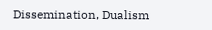Dissemination, Dualism